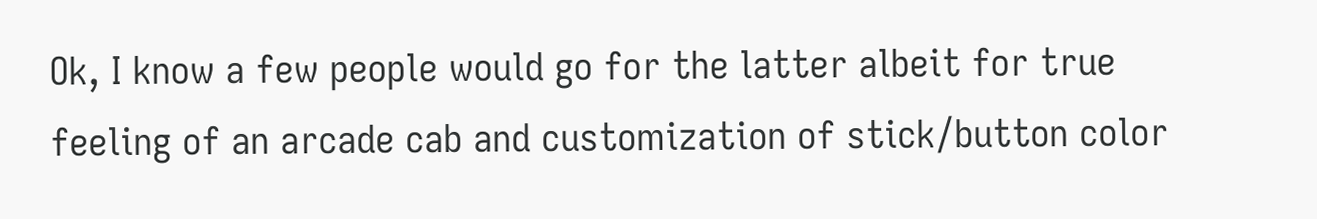Ok, I know a few people would go for the latter albeit for true feeling of an arcade cab and customization of stick/button color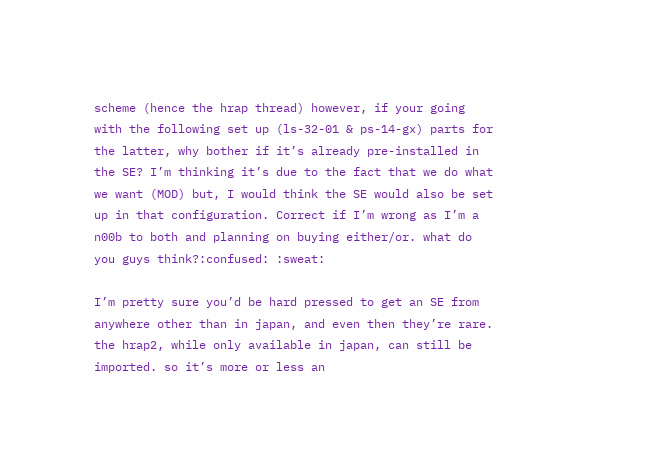scheme (hence the hrap thread) however, if your going with the following set up (ls-32-01 & ps-14-gx) parts for the latter, why bother if it’s already pre-installed in the SE? I’m thinking it’s due to the fact that we do what we want (MOD) but, I would think the SE would also be set up in that configuration. Correct if I’m wrong as I’m a n00b to both and planning on buying either/or. what do you guys think?:confused: :sweat:

I’m pretty sure you’d be hard pressed to get an SE from anywhere other than in japan, and even then they’re rare. the hrap2, while only available in japan, can still be imported. so it’s more or less an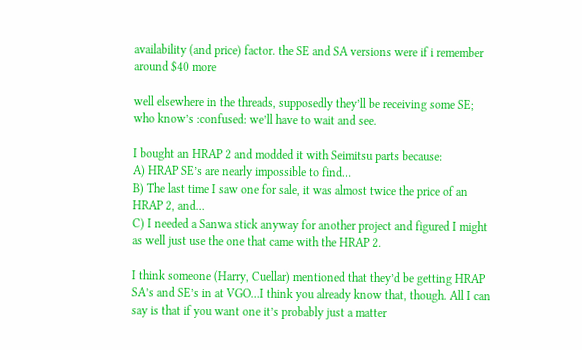availability (and price) factor. the SE and SA versions were if i remember around $40 more

well elsewhere in the threads, supposedly they’ll be receiving some SE; who know’s :confused: we’ll have to wait and see.

I bought an HRAP 2 and modded it with Seimitsu parts because:
A) HRAP SE’s are nearly impossible to find…
B) The last time I saw one for sale, it was almost twice the price of an HRAP 2, and…
C) I needed a Sanwa stick anyway for another project and figured I might as well just use the one that came with the HRAP 2.

I think someone (Harry, Cuellar) mentioned that they’d be getting HRAP SA’s and SE’s in at VGO…I think you already know that, though. All I can say is that if you want one it’s probably just a matter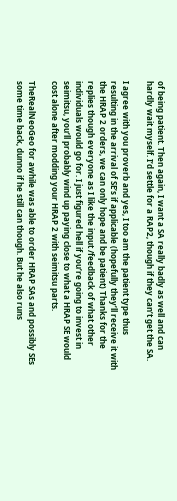of being patient. Then again, I want a SA really badly as well and can hardly wait myself. I’d settle for a RAP2, though if they can’t get the SA.

I agree with you proverb and yes, I too am the patient type thus resulting in the arrival of SE’s if applicable (hopefully they’ll receive it with the HRAP 2 orders, we can only hope and be patient) Thanks for the replies though everyone as I like the input /feedback of what other individuals would go for. I just figured hell if you’re going to invest in seimitsu, you’ll probably wind up paying close to what a HRAP SE would cost alone after modding your HRAP 2 with seimitsu parts.

TheRealNeoGeo for awhile was able to order HRAP SAs and possibly SEs some time back, dunno if he still can though. But he also runs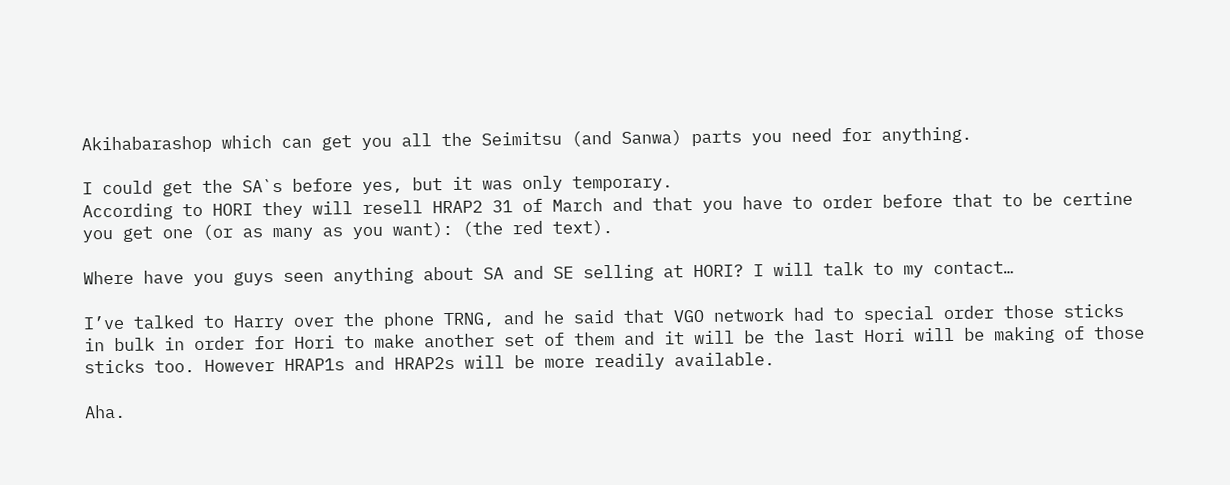Akihabarashop which can get you all the Seimitsu (and Sanwa) parts you need for anything.

I could get the SA`s before yes, but it was only temporary.
According to HORI they will resell HRAP2 31 of March and that you have to order before that to be certine you get one (or as many as you want): (the red text).

Where have you guys seen anything about SA and SE selling at HORI? I will talk to my contact…

I’ve talked to Harry over the phone TRNG, and he said that VGO network had to special order those sticks in bulk in order for Hori to make another set of them and it will be the last Hori will be making of those sticks too. However HRAP1s and HRAP2s will be more readily available.

Aha.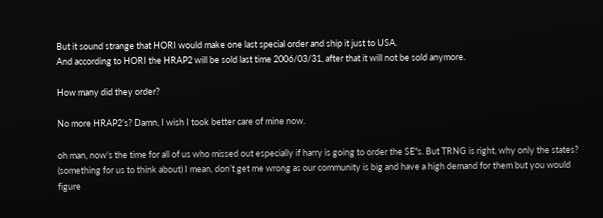But it sound strange that HORI would make one last special order and ship it just to USA.
And according to HORI the HRAP2 will be sold last time 2006/03/31, after that it will not be sold anymore.

How many did they order?

No more HRAP2’s? Damn, I wish I took better care of mine now.

oh man, now’s the time for all of us who missed out especially if harry is going to order the SE"s. But TRNG is right, why only the states? (something for us to think about) I mean, don’t get me wrong as our community is big and have a high demand for them but you would figure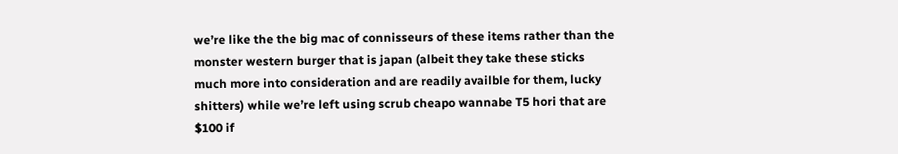we’re like the the big mac of connisseurs of these items rather than the monster western burger that is japan (albeit they take these sticks much more into consideration and are readily availble for them, lucky shitters) while we’re left using scrub cheapo wannabe T5 hori that are $100 if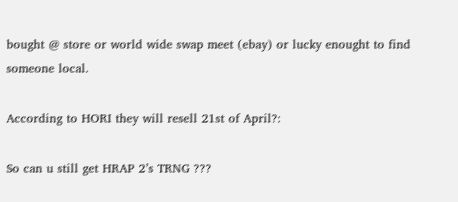bought @ store or world wide swap meet (ebay) or lucky enought to find someone local.

According to HORI they will resell 21st of April?:

So can u still get HRAP 2’s TRNG ???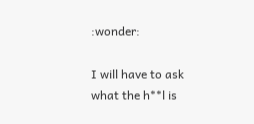:wonder:

I will have to ask what the h**l is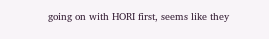going on with HORI first, seems like they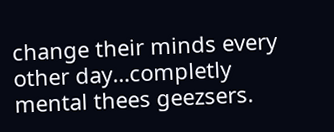change their minds every other day…completly mental thees geezsers.